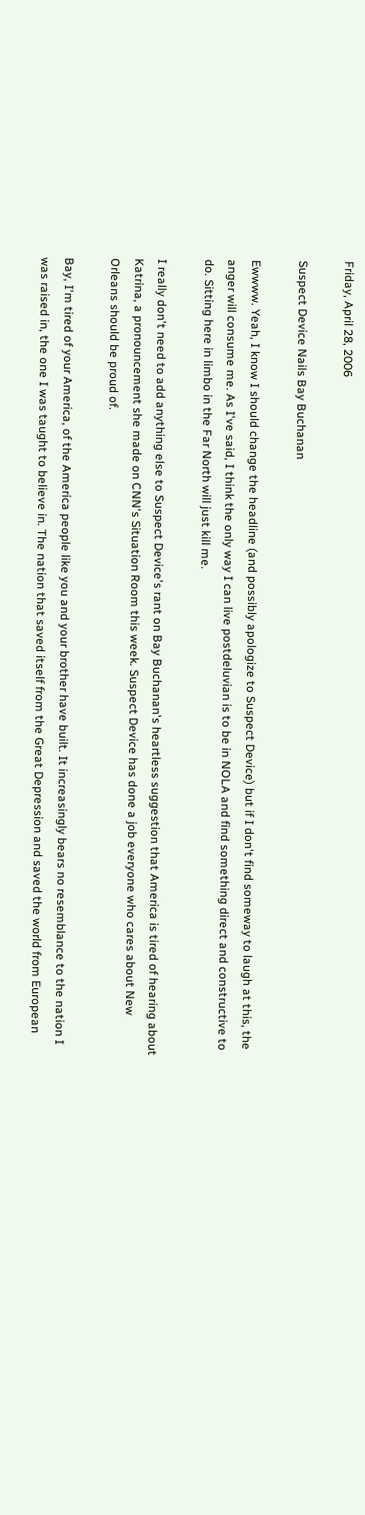Friday, April 28, 2006

Suspect Device Nails Bay Buchanan

Ewwww. Yeah, I know I should change the headline (and possibly apologize to Suspect Device) but if I don't find someway to laugh at this, the anger will consume me. As I've said, I think the only way I can live postdeluvian is to be in NOLA and find something direct and constructive to do. Sitting here in limbo in the Far North will just kill me.

I really don't need to add anything else to Suspect Device's rant on Bay Buchanan's heartless suggestion that America is tired of hearing about Katrina, a pronouncement she made on CNN's Situation Room this week. Suspect Device has done a job everyone who cares about New Orleans should be proud of.

Bay, I'm tired of your America, of the America people like you and your brother have built. It increasingly bears no resemblance to the nation I was raised in, the one I was taught to believe in. The nation that saved itself from the Great Depression and saved the world from European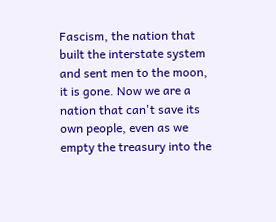Fascism, the nation that built the interstate system and sent men to the moon, it is gone. Now we are a nation that can't save its own people, even as we empty the treasury into the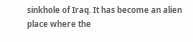sinkhole of Iraq. It has become an alien place where the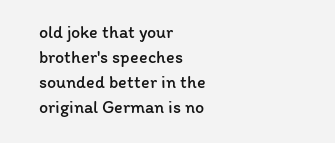old joke that your brother's speeches sounded better in the original German is no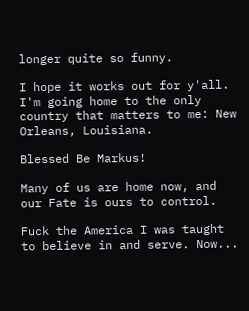longer quite so funny.

I hope it works out for y'all. I'm going home to the only country that matters to me: New Orleans, Louisiana.

Blessed Be Markus!

Many of us are home now, and our Fate is ours to control.

Fuck the America I was taught to believe in and serve. Now...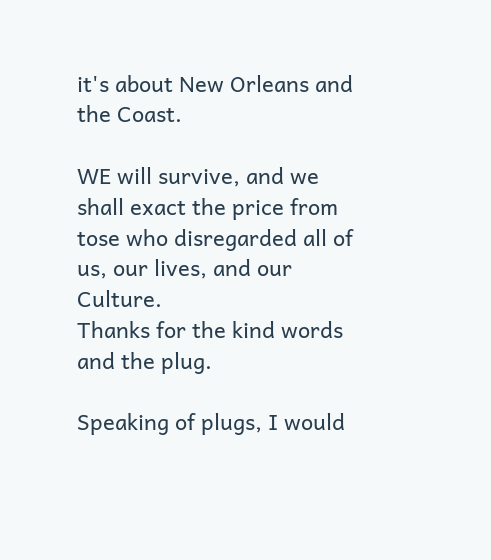it's about New Orleans and the Coast.

WE will survive, and we shall exact the price from tose who disregarded all of us, our lives, and our Culture.
Thanks for the kind words and the plug.

Speaking of plugs, I would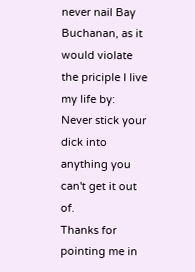never nail Bay Buchanan, as it would violate the priciple I live my life by: Never stick your dick into anything you can't get it out of.
Thanks for pointing me in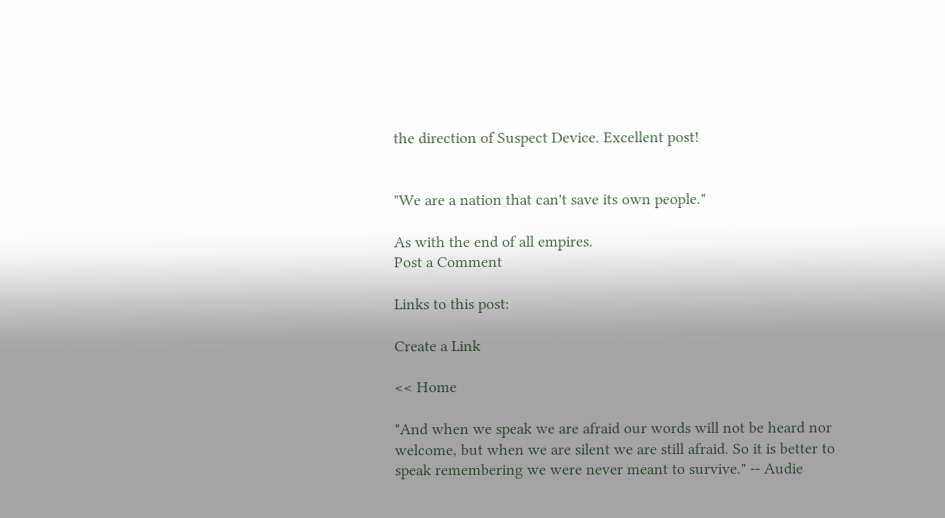the direction of Suspect Device. Excellent post!


"We are a nation that can't save its own people."

As with the end of all empires.
Post a Comment

Links to this post:

Create a Link

<< Home

"And when we speak we are afraid our words will not be heard nor welcome, but when we are silent we are still afraid. So it is better to speak remembering we were never meant to survive." -- Audie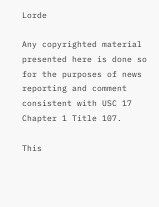Lorde

Any copyrighted material presented here is done so for the purposes of news reporting and comment consistent with USC 17 Chapter 1 Title 107.

This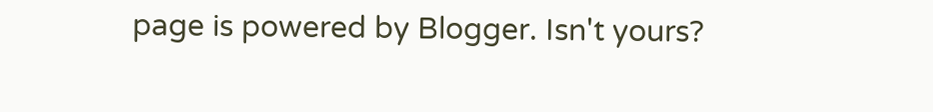page is powered by Blogger. Isn't yours?